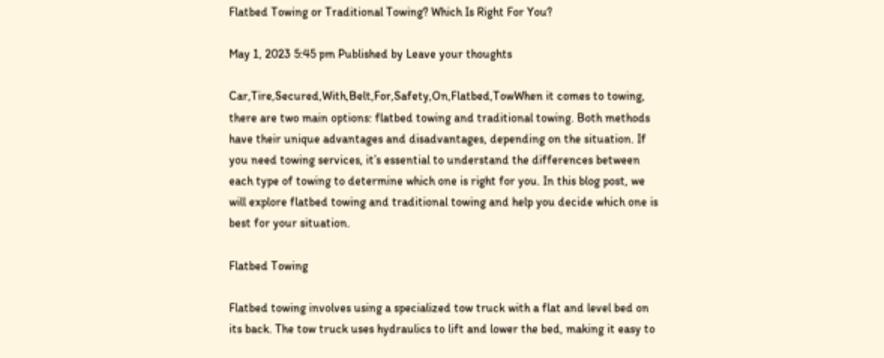Flatbed Towing or Traditional Towing? Which Is Right For You?

May 1, 2023 5:45 pm Published by Leave your thoughts

Car,Tire,Secured,With,Belt,For,Safety,On,Flatbed,TowWhen it comes to towing, there are two main options: flatbed towing and traditional towing. Both methods have their unique advantages and disadvantages, depending on the situation. If you need towing services, it’s essential to understand the differences between each type of towing to determine which one is right for you. In this blog post, we will explore flatbed towing and traditional towing and help you decide which one is best for your situation.

Flatbed Towing

Flatbed towing involves using a specialized tow truck with a flat and level bed on its back. The tow truck uses hydraulics to lift and lower the bed, making it easy to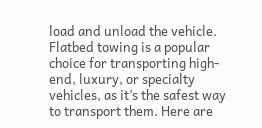load and unload the vehicle. Flatbed towing is a popular choice for transporting high-end, luxury, or specialty vehicles, as it’s the safest way to transport them. Here are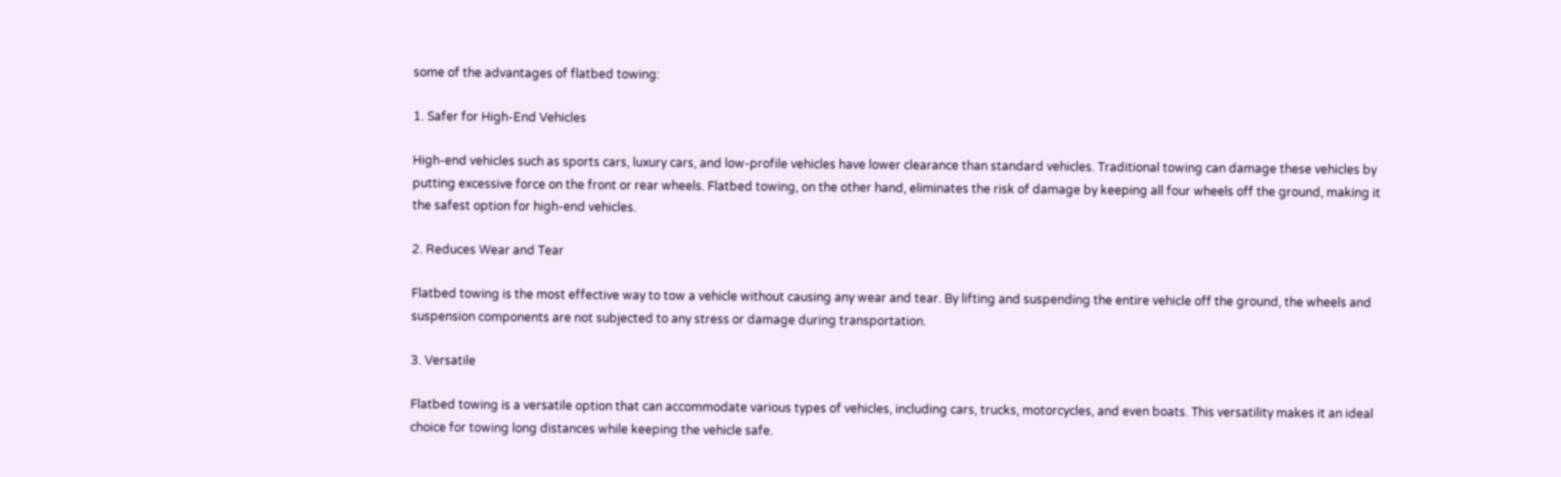some of the advantages of flatbed towing:

1. Safer for High-End Vehicles

High-end vehicles such as sports cars, luxury cars, and low-profile vehicles have lower clearance than standard vehicles. Traditional towing can damage these vehicles by putting excessive force on the front or rear wheels. Flatbed towing, on the other hand, eliminates the risk of damage by keeping all four wheels off the ground, making it the safest option for high-end vehicles.

2. Reduces Wear and Tear

Flatbed towing is the most effective way to tow a vehicle without causing any wear and tear. By lifting and suspending the entire vehicle off the ground, the wheels and suspension components are not subjected to any stress or damage during transportation.

3. Versatile

Flatbed towing is a versatile option that can accommodate various types of vehicles, including cars, trucks, motorcycles, and even boats. This versatility makes it an ideal choice for towing long distances while keeping the vehicle safe.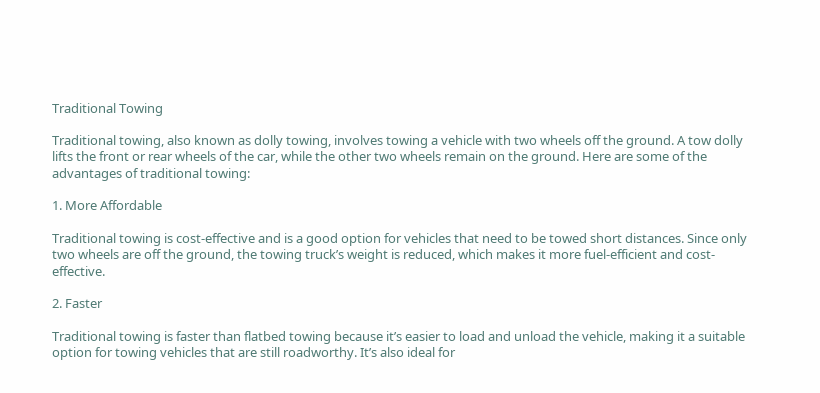Traditional Towing

Traditional towing, also known as dolly towing, involves towing a vehicle with two wheels off the ground. A tow dolly lifts the front or rear wheels of the car, while the other two wheels remain on the ground. Here are some of the advantages of traditional towing:

1. More Affordable

Traditional towing is cost-effective and is a good option for vehicles that need to be towed short distances. Since only two wheels are off the ground, the towing truck’s weight is reduced, which makes it more fuel-efficient and cost-effective.

2. Faster

Traditional towing is faster than flatbed towing because it’s easier to load and unload the vehicle, making it a suitable option for towing vehicles that are still roadworthy. It’s also ideal for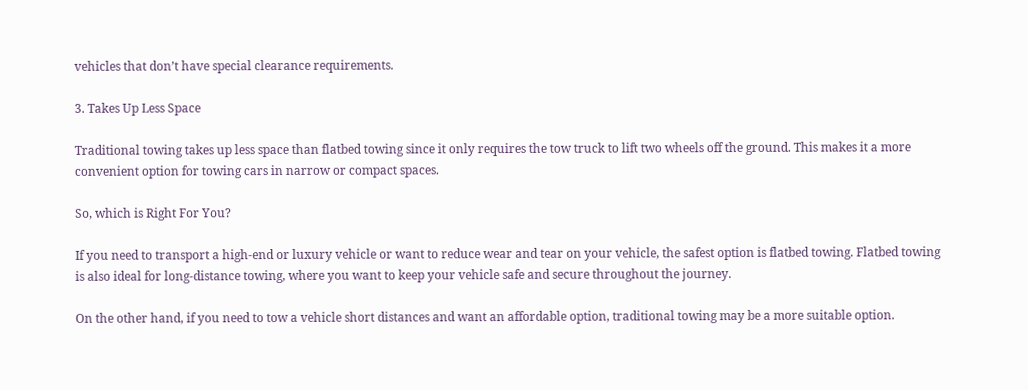vehicles that don’t have special clearance requirements.

3. Takes Up Less Space

Traditional towing takes up less space than flatbed towing since it only requires the tow truck to lift two wheels off the ground. This makes it a more convenient option for towing cars in narrow or compact spaces.

So, which is Right For You?

If you need to transport a high-end or luxury vehicle or want to reduce wear and tear on your vehicle, the safest option is flatbed towing. Flatbed towing is also ideal for long-distance towing, where you want to keep your vehicle safe and secure throughout the journey.

On the other hand, if you need to tow a vehicle short distances and want an affordable option, traditional towing may be a more suitable option.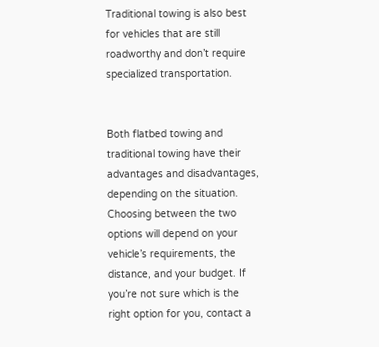Traditional towing is also best for vehicles that are still roadworthy and don’t require specialized transportation.


Both flatbed towing and traditional towing have their advantages and disadvantages, depending on the situation. Choosing between the two options will depend on your vehicle’s requirements, the distance, and your budget. If you’re not sure which is the right option for you, contact a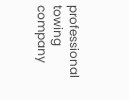professional towing company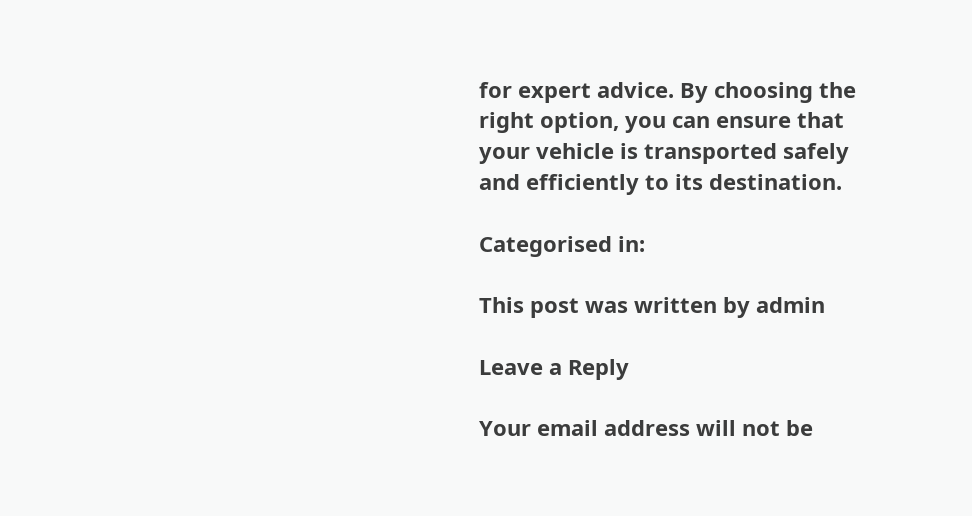for expert advice. By choosing the right option, you can ensure that your vehicle is transported safely and efficiently to its destination.

Categorised in:

This post was written by admin

Leave a Reply

Your email address will not be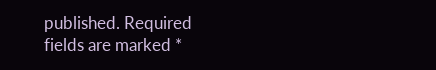published. Required fields are marked *